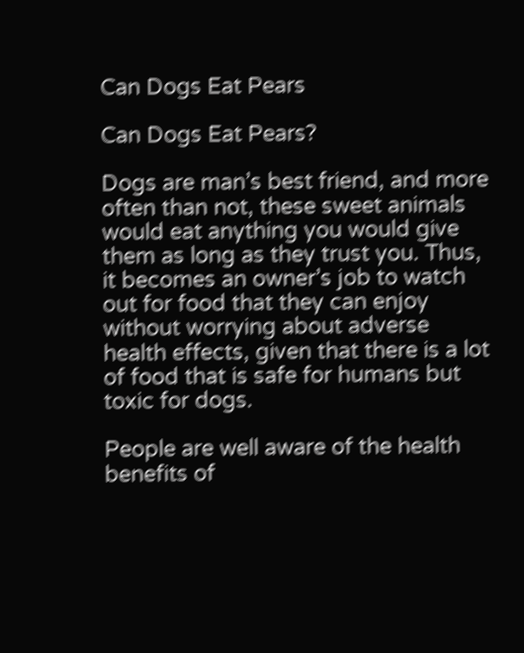Can Dogs Eat Pears

Can Dogs Eat Pears?

Dogs are man’s best friend, and more often than not, these sweet animals would eat anything you would give them as long as they trust you. Thus, it becomes an owner’s job to watch out for food that they can enjoy without worrying about adverse health effects, given that there is a lot of food that is safe for humans but toxic for dogs.

People are well aware of the health benefits of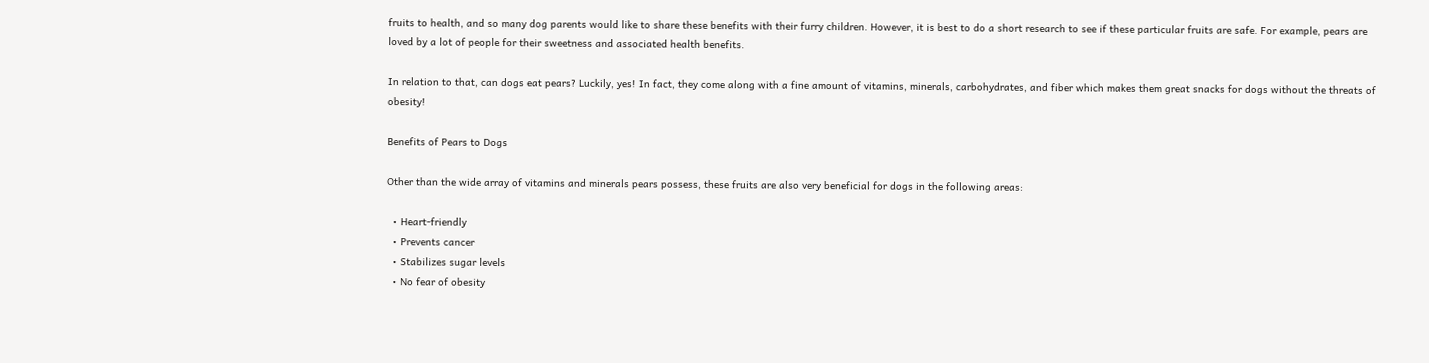fruits to health, and so many dog parents would like to share these benefits with their furry children. However, it is best to do a short research to see if these particular fruits are safe. For example, pears are loved by a lot of people for their sweetness and associated health benefits.

In relation to that, can dogs eat pears? Luckily, yes! In fact, they come along with a fine amount of vitamins, minerals, carbohydrates, and fiber which makes them great snacks for dogs without the threats of obesity!

Benefits of Pears to Dogs

Other than the wide array of vitamins and minerals pears possess, these fruits are also very beneficial for dogs in the following areas:

  • Heart-friendly
  • Prevents cancer
  • Stabilizes sugar levels
  • No fear of obesity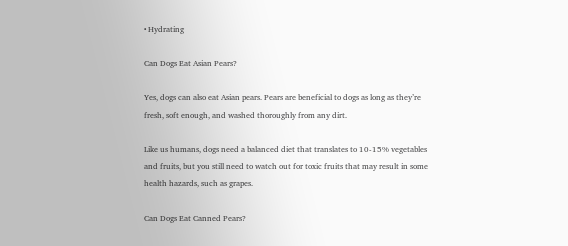• Hydrating

Can Dogs Eat Asian Pears?

Yes, dogs can also eat Asian pears. Pears are beneficial to dogs as long as they’re fresh, soft enough, and washed thoroughly from any dirt.

Like us humans, dogs need a balanced diet that translates to 10-15% vegetables and fruits, but you still need to watch out for toxic fruits that may result in some health hazards, such as grapes.

Can Dogs Eat Canned Pears?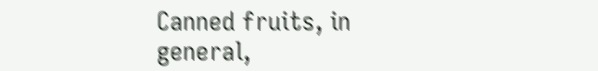Canned fruits, in general,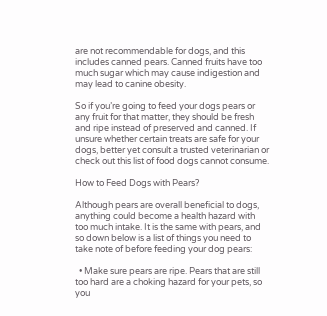are not recommendable for dogs, and this includes canned pears. Canned fruits have too much sugar which may cause indigestion and may lead to canine obesity.

So if you’re going to feed your dogs pears or any fruit for that matter, they should be fresh and ripe instead of preserved and canned. If unsure whether certain treats are safe for your dogs, better yet consult a trusted veterinarian or check out this list of food dogs cannot consume.

How to Feed Dogs with Pears?

Although pears are overall beneficial to dogs, anything could become a health hazard with too much intake. It is the same with pears, and so down below is a list of things you need to take note of before feeding your dog pears:

  • Make sure pears are ripe. Pears that are still too hard are a choking hazard for your pets, so you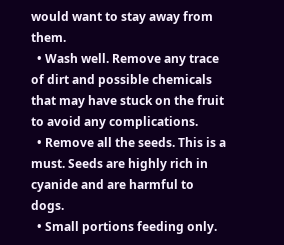would want to stay away from them.
  • Wash well. Remove any trace of dirt and possible chemicals that may have stuck on the fruit to avoid any complications.
  • Remove all the seeds. This is a must. Seeds are highly rich in cyanide and are harmful to dogs.
  • Small portions feeding only.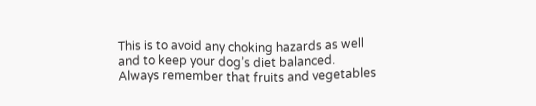This is to avoid any choking hazards as well and to keep your dog’s diet balanced. Always remember that fruits and vegetables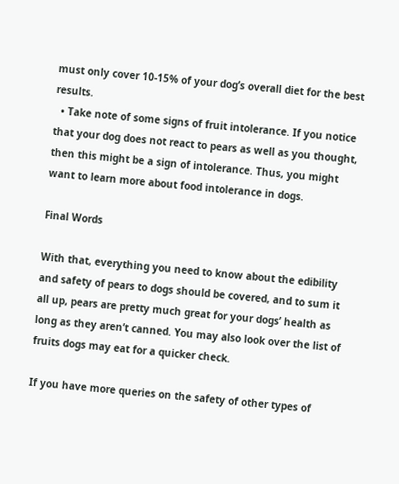must only cover 10-15% of your dog’s overall diet for the best results.
  • Take note of some signs of fruit intolerance. If you notice that your dog does not react to pears as well as you thought, then this might be a sign of intolerance. Thus, you might want to learn more about food intolerance in dogs.

Final Words

With that, everything you need to know about the edibility and safety of pears to dogs should be covered, and to sum it all up, pears are pretty much great for your dogs’ health as long as they aren’t canned. You may also look over the list of fruits dogs may eat for a quicker check.

If you have more queries on the safety of other types of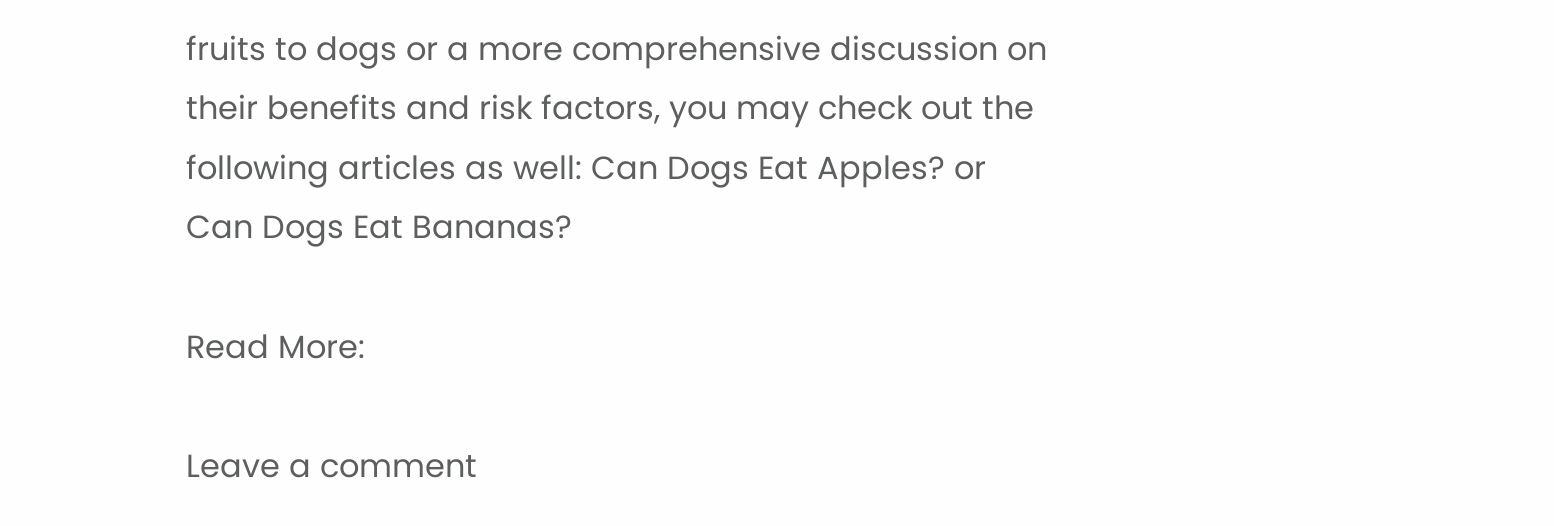fruits to dogs or a more comprehensive discussion on their benefits and risk factors, you may check out the following articles as well: Can Dogs Eat Apples? or Can Dogs Eat Bananas?

Read More:

Leave a comment